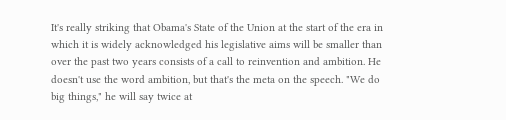It's really striking that Obama's State of the Union at the start of the era in which it is widely acknowledged his legislative aims will be smaller than over the past two years consists of a call to reinvention and ambition. He doesn't use the word ambition, but that's the meta on the speech. "We do big things," he will say twice at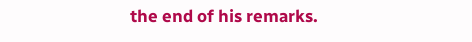the end of his remarks.